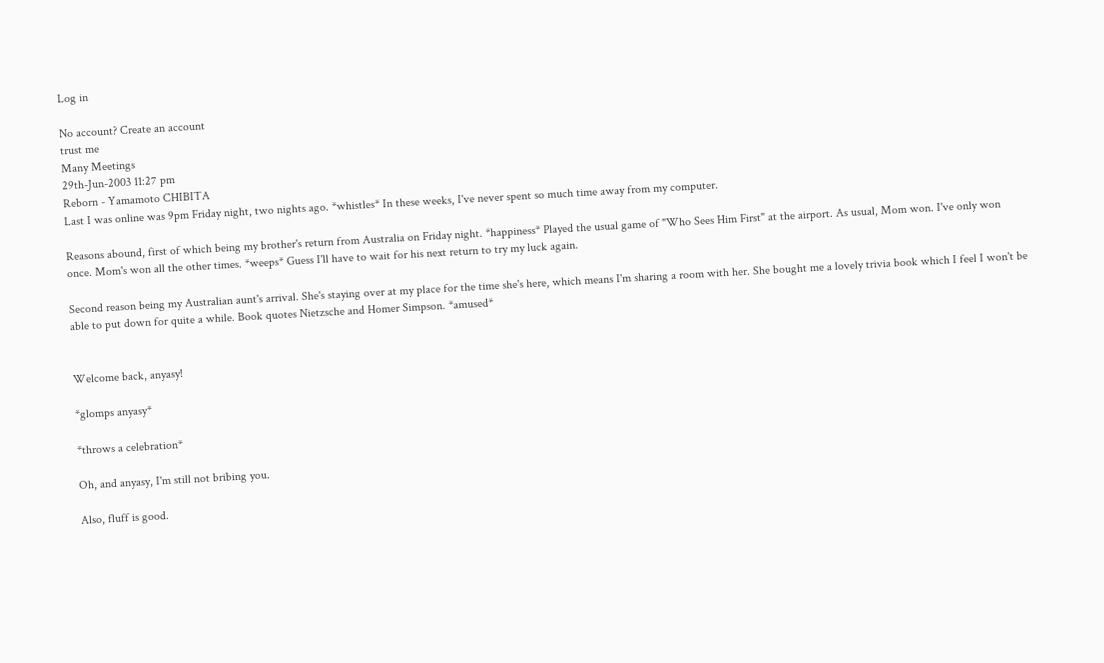Log in

No account? Create an account
trust me
Many Meetings
29th-Jun-2003 11:27 pm
Reborn - Yamamoto CHIBITA
Last I was online was 9pm Friday night, two nights ago. *whistles* In these weeks, I've never spent so much time away from my computer.

Reasons abound, first of which being my brother's return from Australia on Friday night. *happiness* Played the usual game of "Who Sees Him First" at the airport. As usual, Mom won. I've only won once. Mom's won all the other times. *weeps* Guess I'll have to wait for his next return to try my luck again.

Second reason being my Australian aunt's arrival. She's staying over at my place for the time she's here, which means I'm sharing a room with her. She bought me a lovely trivia book which I feel I won't be able to put down for quite a while. Book quotes Nietzsche and Homer Simpson. *amused*


Welcome back, anyasy!

*glomps anyasy*

*throws a celebration*

Oh, and anyasy, I'm still not bribing you.

Also, fluff is good.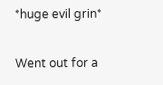*huge evil grin*

Went out for a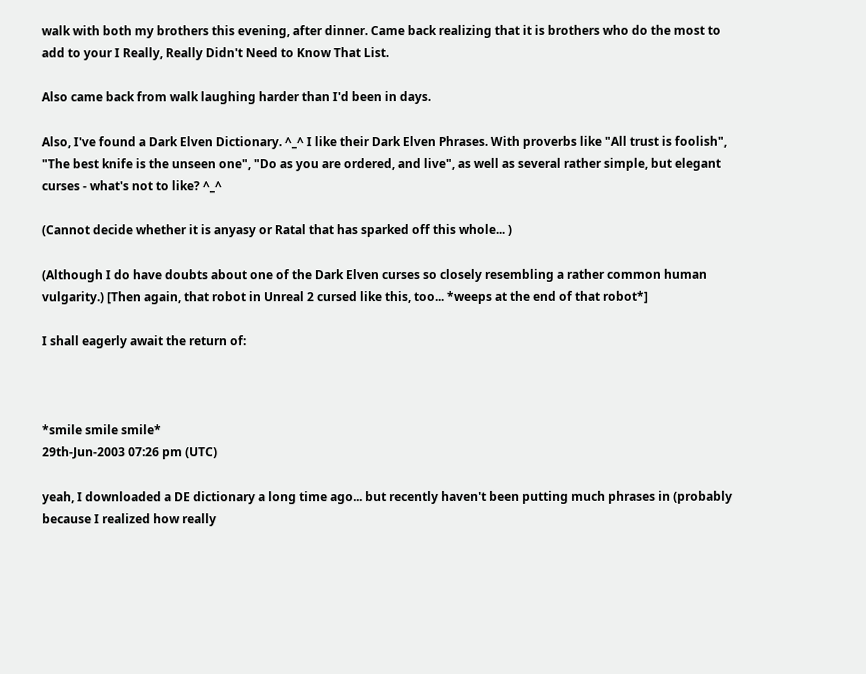walk with both my brothers this evening, after dinner. Came back realizing that it is brothers who do the most to add to your I Really, Really Didn't Need to Know That List.

Also came back from walk laughing harder than I'd been in days.

Also, I've found a Dark Elven Dictionary. ^_^ I like their Dark Elven Phrases. With proverbs like "All trust is foolish", "The best knife is the unseen one", "Do as you are ordered, and live", as well as several rather simple, but elegant curses - what's not to like? ^_^

(Cannot decide whether it is anyasy or Ratal that has sparked off this whole... )

(Although I do have doubts about one of the Dark Elven curses so closely resembling a rather common human vulgarity.) [Then again, that robot in Unreal 2 cursed like this, too... *weeps at the end of that robot*]

I shall eagerly await the return of:



*smile smile smile*
29th-Jun-2003 07:26 pm (UTC)

yeah, I downloaded a DE dictionary a long time ago... but recently haven't been putting much phrases in (probably because I realized how really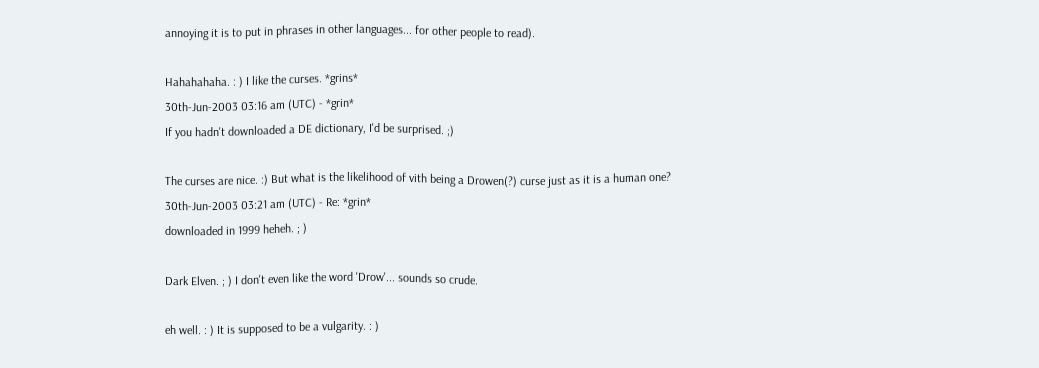annoying it is to put in phrases in other languages... for other people to read).

Hahahahaha. : ) I like the curses. *grins*
30th-Jun-2003 03:16 am (UTC) - *grin*
If you hadn't downloaded a DE dictionary, I'd be surprised. ;)

The curses are nice. :) But what is the likelihood of vith being a Drowen(?) curse just as it is a human one?
30th-Jun-2003 03:21 am (UTC) - Re: *grin*
downloaded in 1999 heheh. ; )

Dark Elven. ; ) I don't even like the word 'Drow'... sounds so crude.

eh well. : ) It is supposed to be a vulgarity. : )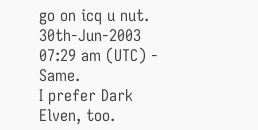go on icq u nut.
30th-Jun-2003 07:29 am (UTC) - Same.
I prefer Dark Elven, too.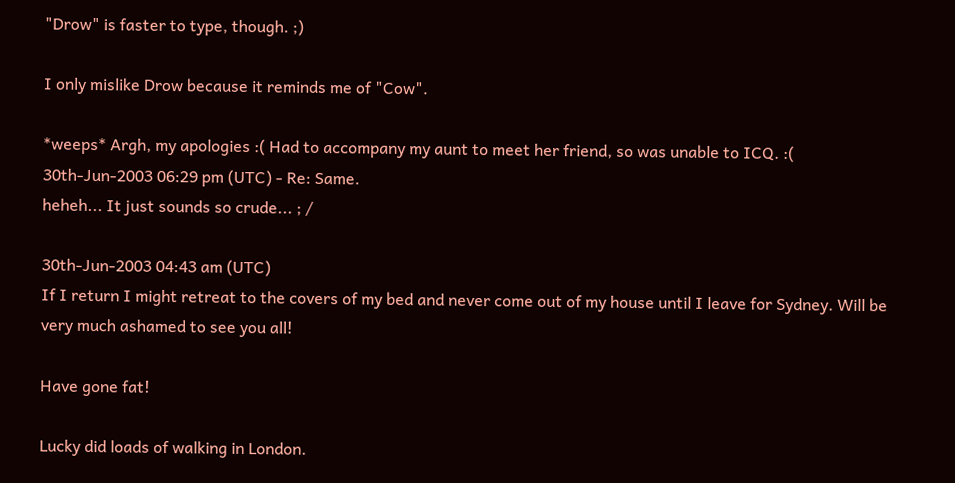"Drow" is faster to type, though. ;)

I only mislike Drow because it reminds me of "Cow".

*weeps* Argh, my apologies :( Had to accompany my aunt to meet her friend, so was unable to ICQ. :(
30th-Jun-2003 06:29 pm (UTC) - Re: Same.
heheh... It just sounds so crude... ; /

30th-Jun-2003 04:43 am (UTC)
If I return I might retreat to the covers of my bed and never come out of my house until I leave for Sydney. Will be very much ashamed to see you all!

Have gone fat!

Lucky did loads of walking in London.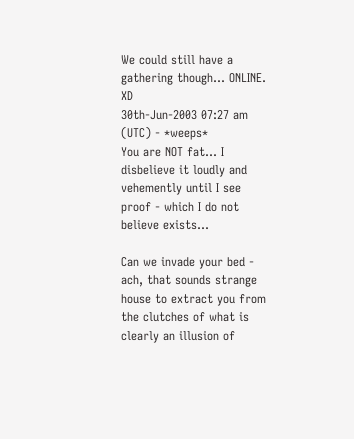We could still have a gathering though... ONLINE. XD
30th-Jun-2003 07:27 am (UTC) - *weeps*
You are NOT fat... I disbelieve it loudly and vehemently until I see proof - which I do not believe exists...

Can we invade your bed - ach, that sounds strange house to extract you from the clutches of what is clearly an illusion of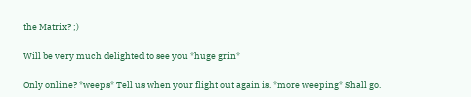the Matrix? ;)

Will be very much delighted to see you *huge grin*

Only online? *weeps* Tell us when your flight out again is. *more weeping* Shall go.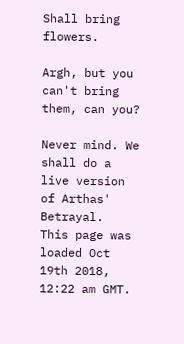Shall bring flowers.

Argh, but you can't bring them, can you?

Never mind. We shall do a live version of Arthas' Betrayal.
This page was loaded Oct 19th 2018, 12:22 am GMT.